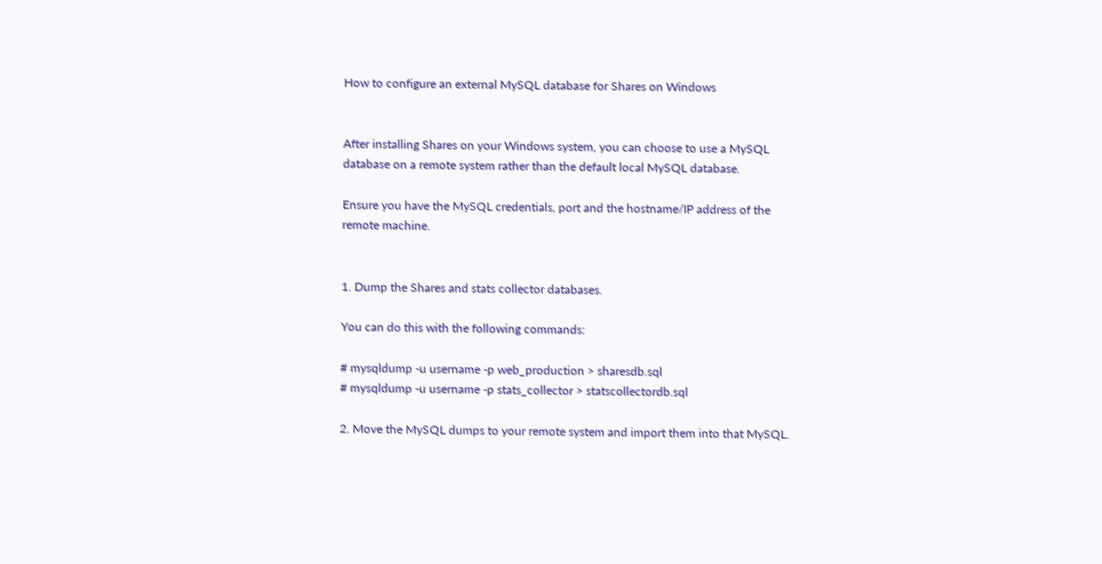How to configure an external MySQL database for Shares on Windows


After installing Shares on your Windows system, you can choose to use a MySQL database on a remote system rather than the default local MySQL database.

Ensure you have the MySQL credentials, port and the hostname/IP address of the remote machine.


1. Dump the Shares and stats collector databases.

You can do this with the following commands:

# mysqldump -u username -p web_production > sharesdb.sql
# mysqldump -u username -p stats_collector > statscollectordb.sql

2. Move the MySQL dumps to your remote system and import them into that MySQL.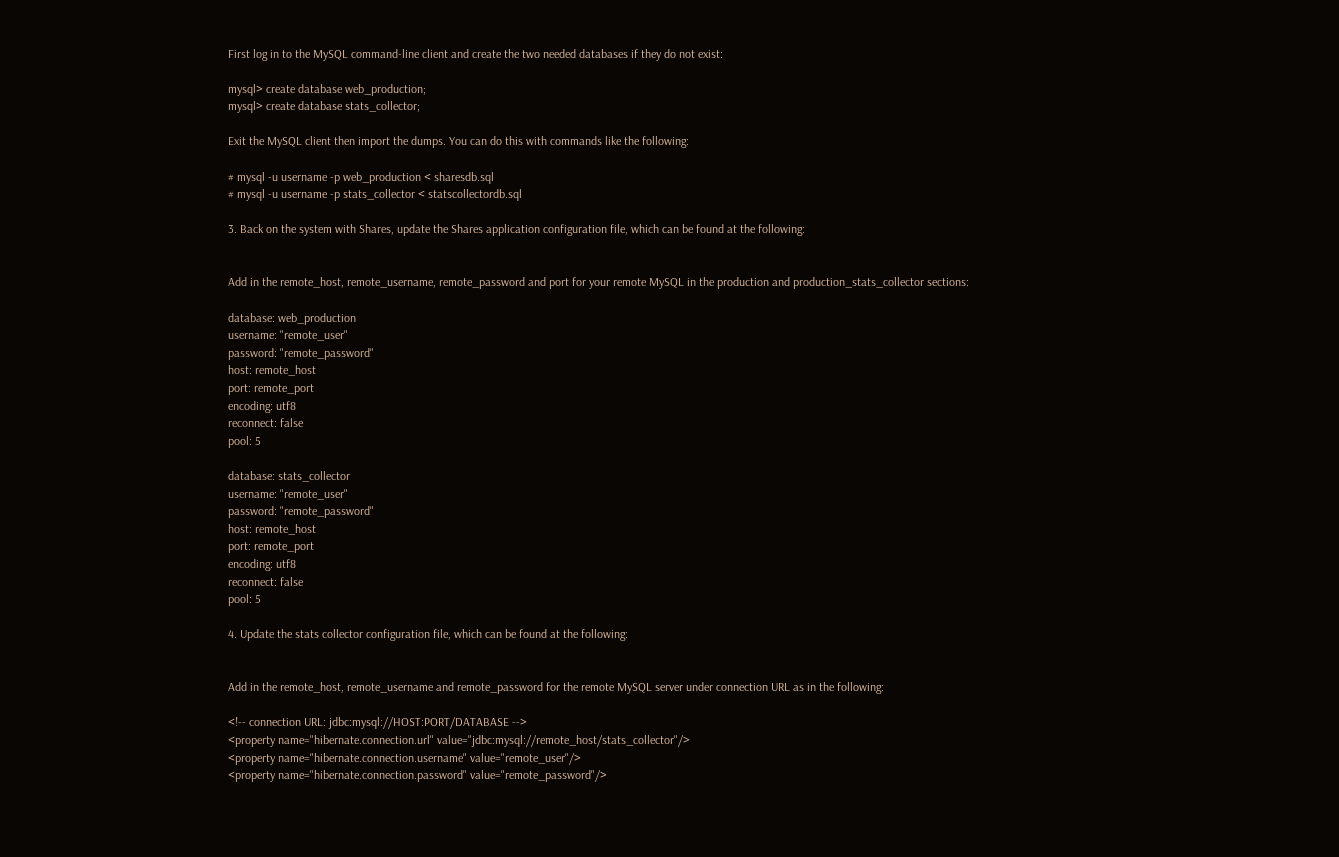First log in to the MySQL command-line client and create the two needed databases if they do not exist:

mysql> create database web_production;
mysql> create database stats_collector;

Exit the MySQL client then import the dumps. You can do this with commands like the following:

# mysql -u username -p web_production < sharesdb.sql
# mysql -u username -p stats_collector < statscollectordb.sql

3. Back on the system with Shares, update the Shares application configuration file, which can be found at the following:


Add in the remote_host, remote_username, remote_password and port for your remote MySQL in the production and production_stats_collector sections:

database: web_production
username: "remote_user"
password: "remote_password"
host: remote_host
port: remote_port
encoding: utf8
reconnect: false
pool: 5

database: stats_collector
username: "remote_user"
password: "remote_password"
host: remote_host
port: remote_port
encoding: utf8
reconnect: false
pool: 5

4. Update the stats collector configuration file, which can be found at the following:


Add in the remote_host, remote_username and remote_password for the remote MySQL server under connection URL as in the following:

<!-- connection URL: jdbc:mysql://HOST:PORT/DATABASE -->
<property name="hibernate.connection.url" value="jdbc:mysql://remote_host/stats_collector"/>
<property name="hibernate.connection.username" value="remote_user"/>
<property name="hibernate.connection.password" value="remote_password"/>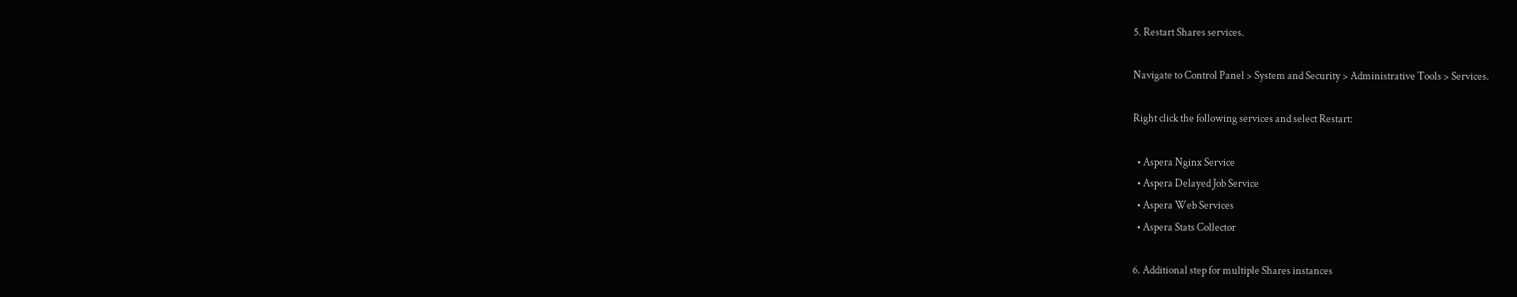5. Restart Shares services.

Navigate to Control Panel > System and Security > Administrative Tools > Services.

Right click the following services and select Restart:

  • Aspera Nginx Service
  • Aspera Delayed Job Service
  • Aspera Web Services
  • Aspera Stats Collector

6. Additional step for multiple Shares instances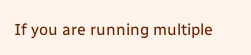If you are running multiple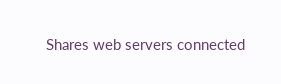Shares web servers connected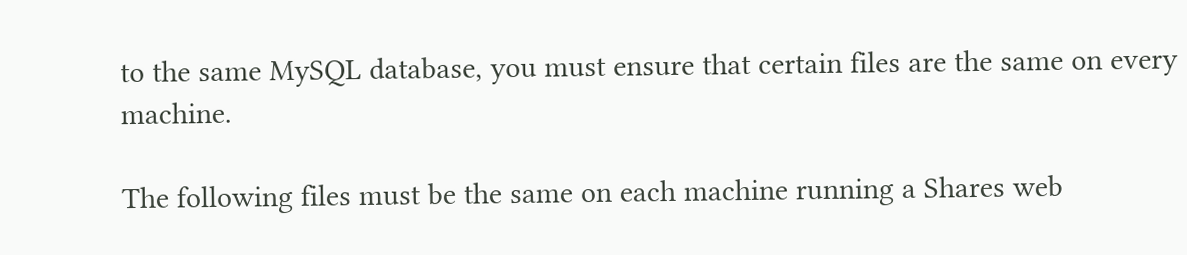to the same MySQL database, you must ensure that certain files are the same on every machine.

The following files must be the same on each machine running a Shares web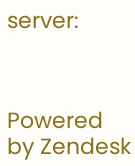server:



Powered by Zendesk